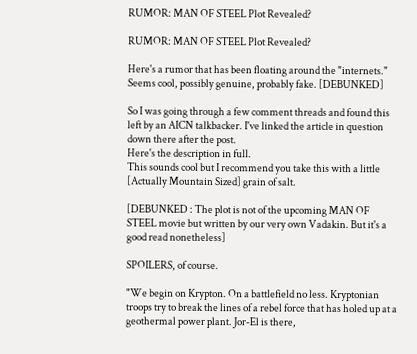RUMOR: MAN OF STEEL Plot Revealed?

RUMOR: MAN OF STEEL Plot Revealed?

Here's a rumor that has been floating around the "internets." Seems cool, possibly genuine, probably fake. [DEBUNKED]

So I was going through a few comment threads and found this left by an AICN talkbacker. I've linked the article in question down there after the post.
Here's the description in full.
This sounds cool but I recommend you take this with a little [Actually Mountain Sized] grain of salt.

[DEBUNKED : The plot is not of the upcoming MAN OF STEEL movie but written by our very own Vadakin. But it's a good read nonetheless]

SPOILERS, of course.

"We begin on Krypton. On a battlefield no less. Kryptonian troops try to break the lines of a rebel force that has holed up at a geothermal power plant. Jor-El is there,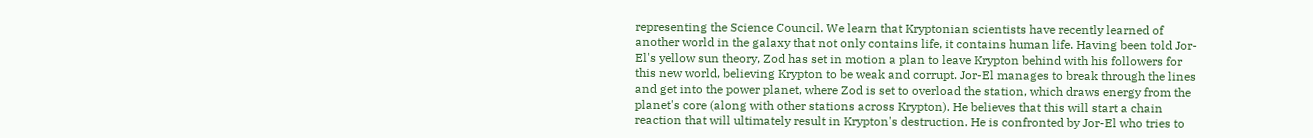representing the Science Council. We learn that Kryptonian scientists have recently learned of another world in the galaxy that not only contains life, it contains human life. Having been told Jor-El's yellow sun theory, Zod has set in motion a plan to leave Krypton behind with his followers for this new world, believing Krypton to be weak and corrupt. Jor-El manages to break through the lines and get into the power planet, where Zod is set to overload the station, which draws energy from the planet's core (along with other stations across Krypton). He believes that this will start a chain reaction that will ultimately result in Krypton's destruction. He is confronted by Jor-El who tries to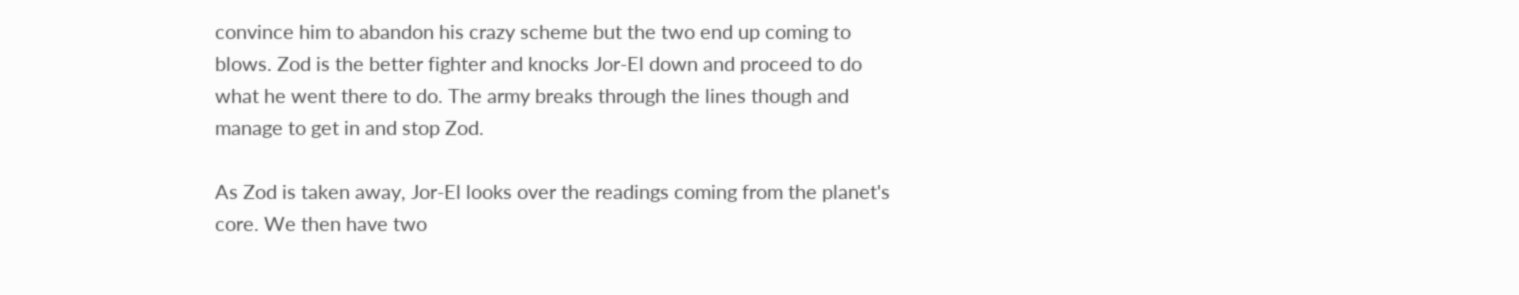convince him to abandon his crazy scheme but the two end up coming to blows. Zod is the better fighter and knocks Jor-El down and proceed to do what he went there to do. The army breaks through the lines though and manage to get in and stop Zod.

As Zod is taken away, Jor-El looks over the readings coming from the planet's core. We then have two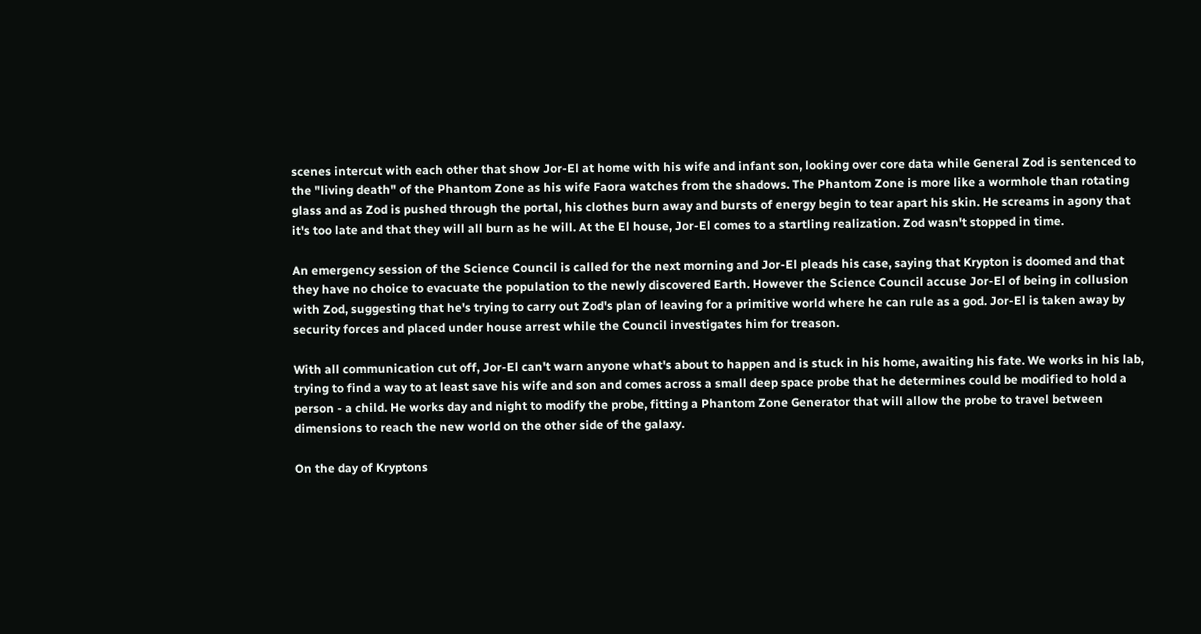scenes intercut with each other that show Jor-El at home with his wife and infant son, looking over core data while General Zod is sentenced to the "living death" of the Phantom Zone as his wife Faora watches from the shadows. The Phantom Zone is more like a wormhole than rotating glass and as Zod is pushed through the portal, his clothes burn away and bursts of energy begin to tear apart his skin. He screams in agony that it's too late and that they will all burn as he will. At the El house, Jor-El comes to a startling realization. Zod wasn't stopped in time.

An emergency session of the Science Council is called for the next morning and Jor-El pleads his case, saying that Krypton is doomed and that they have no choice to evacuate the population to the newly discovered Earth. However the Science Council accuse Jor-El of being in collusion with Zod, suggesting that he's trying to carry out Zod's plan of leaving for a primitive world where he can rule as a god. Jor-El is taken away by security forces and placed under house arrest while the Council investigates him for treason.

With all communication cut off, Jor-El can't warn anyone what's about to happen and is stuck in his home, awaiting his fate. We works in his lab, trying to find a way to at least save his wife and son and comes across a small deep space probe that he determines could be modified to hold a person - a child. He works day and night to modify the probe, fitting a Phantom Zone Generator that will allow the probe to travel between dimensions to reach the new world on the other side of the galaxy.

On the day of Kryptons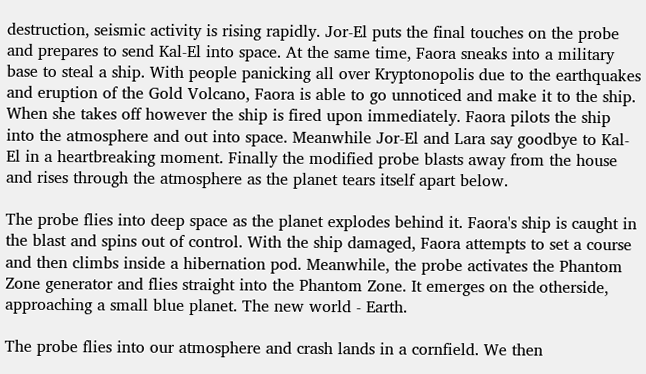destruction, seismic activity is rising rapidly. Jor-El puts the final touches on the probe and prepares to send Kal-El into space. At the same time, Faora sneaks into a military base to steal a ship. With people panicking all over Kryptonopolis due to the earthquakes and eruption of the Gold Volcano, Faora is able to go unnoticed and make it to the ship. When she takes off however the ship is fired upon immediately. Faora pilots the ship into the atmosphere and out into space. Meanwhile Jor-El and Lara say goodbye to Kal-El in a heartbreaking moment. Finally the modified probe blasts away from the house and rises through the atmosphere as the planet tears itself apart below.

The probe flies into deep space as the planet explodes behind it. Faora's ship is caught in the blast and spins out of control. With the ship damaged, Faora attempts to set a course and then climbs inside a hibernation pod. Meanwhile, the probe activates the Phantom Zone generator and flies straight into the Phantom Zone. It emerges on the otherside, approaching a small blue planet. The new world - Earth.

The probe flies into our atmosphere and crash lands in a cornfield. We then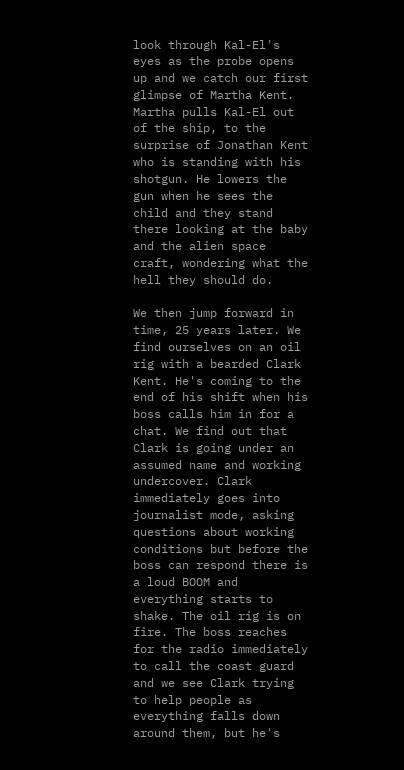look through Kal-El's eyes as the probe opens up and we catch our first glimpse of Martha Kent. Martha pulls Kal-El out of the ship, to the surprise of Jonathan Kent who is standing with his shotgun. He lowers the gun when he sees the child and they stand there looking at the baby and the alien space craft, wondering what the hell they should do.

We then jump forward in time, 25 years later. We find ourselves on an oil rig with a bearded Clark Kent. He's coming to the end of his shift when his boss calls him in for a chat. We find out that Clark is going under an assumed name and working undercover. Clark immediately goes into journalist mode, asking questions about working conditions but before the boss can respond there is a loud BOOM and everything starts to shake. The oil rig is on fire. The boss reaches for the radio immediately to call the coast guard and we see Clark trying to help people as everything falls down around them, but he's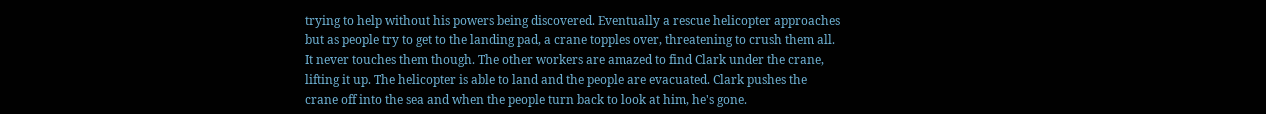trying to help without his powers being discovered. Eventually a rescue helicopter approaches but as people try to get to the landing pad, a crane topples over, threatening to crush them all. It never touches them though. The other workers are amazed to find Clark under the crane, lifting it up. The helicopter is able to land and the people are evacuated. Clark pushes the crane off into the sea and when the people turn back to look at him, he's gone.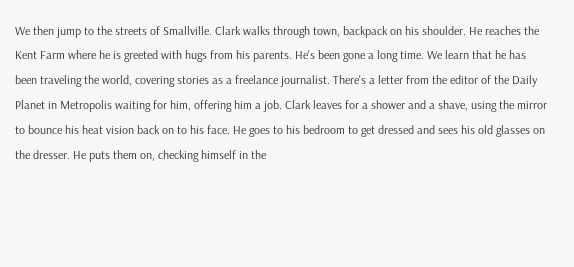We then jump to the streets of Smallville. Clark walks through town, backpack on his shoulder. He reaches the Kent Farm where he is greeted with hugs from his parents. He's been gone a long time. We learn that he has been traveling the world, covering stories as a freelance journalist. There's a letter from the editor of the Daily Planet in Metropolis waiting for him, offering him a job. Clark leaves for a shower and a shave, using the mirror to bounce his heat vision back on to his face. He goes to his bedroom to get dressed and sees his old glasses on the dresser. He puts them on, checking himself in the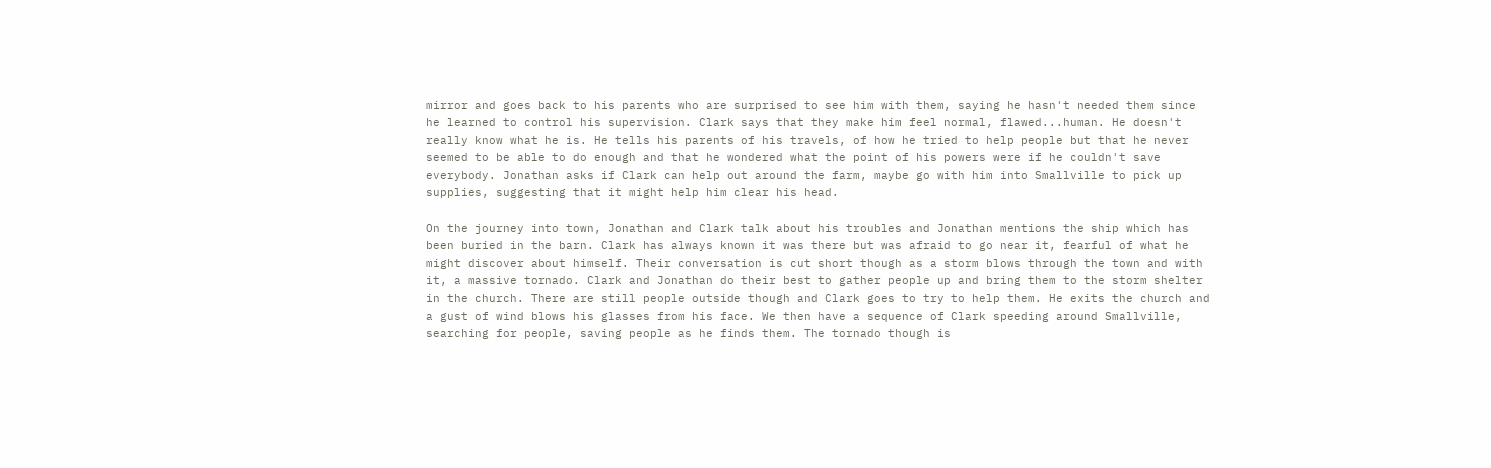mirror and goes back to his parents who are surprised to see him with them, saying he hasn't needed them since he learned to control his supervision. Clark says that they make him feel normal, flawed...human. He doesn't really know what he is. He tells his parents of his travels, of how he tried to help people but that he never seemed to be able to do enough and that he wondered what the point of his powers were if he couldn't save everybody. Jonathan asks if Clark can help out around the farm, maybe go with him into Smallville to pick up supplies, suggesting that it might help him clear his head.

On the journey into town, Jonathan and Clark talk about his troubles and Jonathan mentions the ship which has been buried in the barn. Clark has always known it was there but was afraid to go near it, fearful of what he might discover about himself. Their conversation is cut short though as a storm blows through the town and with it, a massive tornado. Clark and Jonathan do their best to gather people up and bring them to the storm shelter in the church. There are still people outside though and Clark goes to try to help them. He exits the church and a gust of wind blows his glasses from his face. We then have a sequence of Clark speeding around Smallville, searching for people, saving people as he finds them. The tornado though is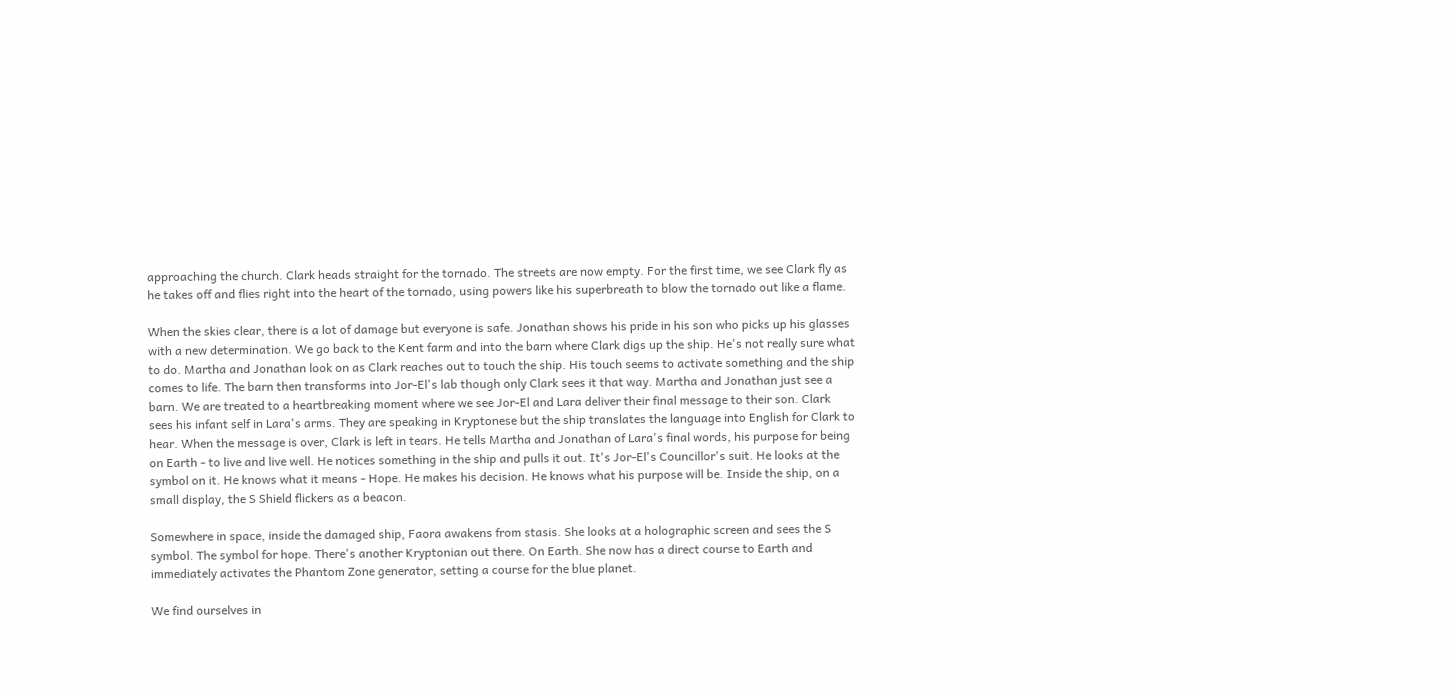approaching the church. Clark heads straight for the tornado. The streets are now empty. For the first time, we see Clark fly as he takes off and flies right into the heart of the tornado, using powers like his superbreath to blow the tornado out like a flame.

When the skies clear, there is a lot of damage but everyone is safe. Jonathan shows his pride in his son who picks up his glasses with a new determination. We go back to the Kent farm and into the barn where Clark digs up the ship. He's not really sure what to do. Martha and Jonathan look on as Clark reaches out to touch the ship. His touch seems to activate something and the ship comes to life. The barn then transforms into Jor-El's lab though only Clark sees it that way. Martha and Jonathan just see a barn. We are treated to a heartbreaking moment where we see Jor-El and Lara deliver their final message to their son. Clark sees his infant self in Lara's arms. They are speaking in Kryptonese but the ship translates the language into English for Clark to hear. When the message is over, Clark is left in tears. He tells Martha and Jonathan of Lara's final words, his purpose for being on Earth - to live and live well. He notices something in the ship and pulls it out. It's Jor-El's Councillor's suit. He looks at the symbol on it. He knows what it means - Hope. He makes his decision. He knows what his purpose will be. Inside the ship, on a small display, the S Shield flickers as a beacon.

Somewhere in space, inside the damaged ship, Faora awakens from stasis. She looks at a holographic screen and sees the S symbol. The symbol for hope. There's another Kryptonian out there. On Earth. She now has a direct course to Earth and immediately activates the Phantom Zone generator, setting a course for the blue planet.

We find ourselves in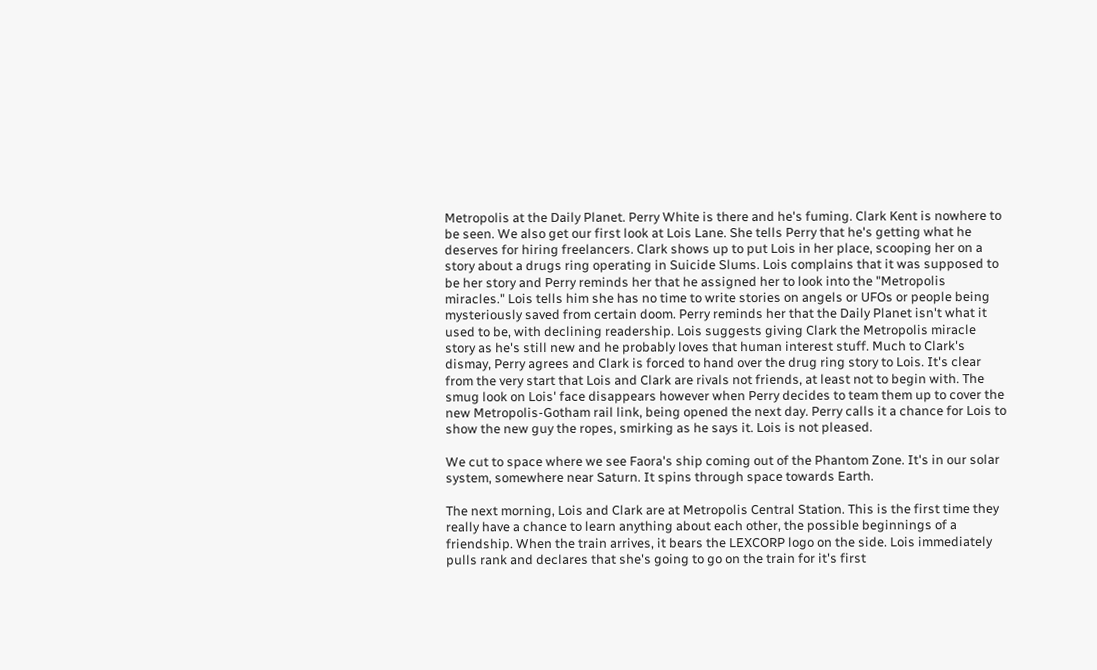Metropolis at the Daily Planet. Perry White is there and he's fuming. Clark Kent is nowhere to be seen. We also get our first look at Lois Lane. She tells Perry that he's getting what he deserves for hiring freelancers. Clark shows up to put Lois in her place, scooping her on a story about a drugs ring operating in Suicide Slums. Lois complains that it was supposed to be her story and Perry reminds her that he assigned her to look into the "Metropolis miracles." Lois tells him she has no time to write stories on angels or UFOs or people being mysteriously saved from certain doom. Perry reminds her that the Daily Planet isn't what it used to be, with declining readership. Lois suggests giving Clark the Metropolis miracle story as he's still new and he probably loves that human interest stuff. Much to Clark's dismay, Perry agrees and Clark is forced to hand over the drug ring story to Lois. It's clear from the very start that Lois and Clark are rivals not friends, at least not to begin with. The smug look on Lois' face disappears however when Perry decides to team them up to cover the new Metropolis-Gotham rail link, being opened the next day. Perry calls it a chance for Lois to show the new guy the ropes, smirking as he says it. Lois is not pleased.

We cut to space where we see Faora's ship coming out of the Phantom Zone. It's in our solar system, somewhere near Saturn. It spins through space towards Earth.

The next morning, Lois and Clark are at Metropolis Central Station. This is the first time they really have a chance to learn anything about each other, the possible beginnings of a friendship. When the train arrives, it bears the LEXCORP logo on the side. Lois immediately pulls rank and declares that she's going to go on the train for it's first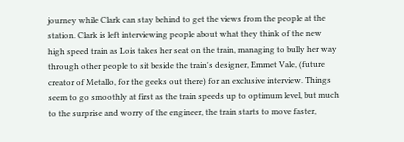journey while Clark can stay behind to get the views from the people at the station. Clark is left interviewing people about what they think of the new high speed train as Lois takes her seat on the train, managing to bully her way through other people to sit beside the train's designer, Emmet Vale, (future creator of Metallo, for the geeks out there) for an exclusive interview. Things seem to go smoothly at first as the train speeds up to optimum level, but much to the surprise and worry of the engineer, the train starts to move faster,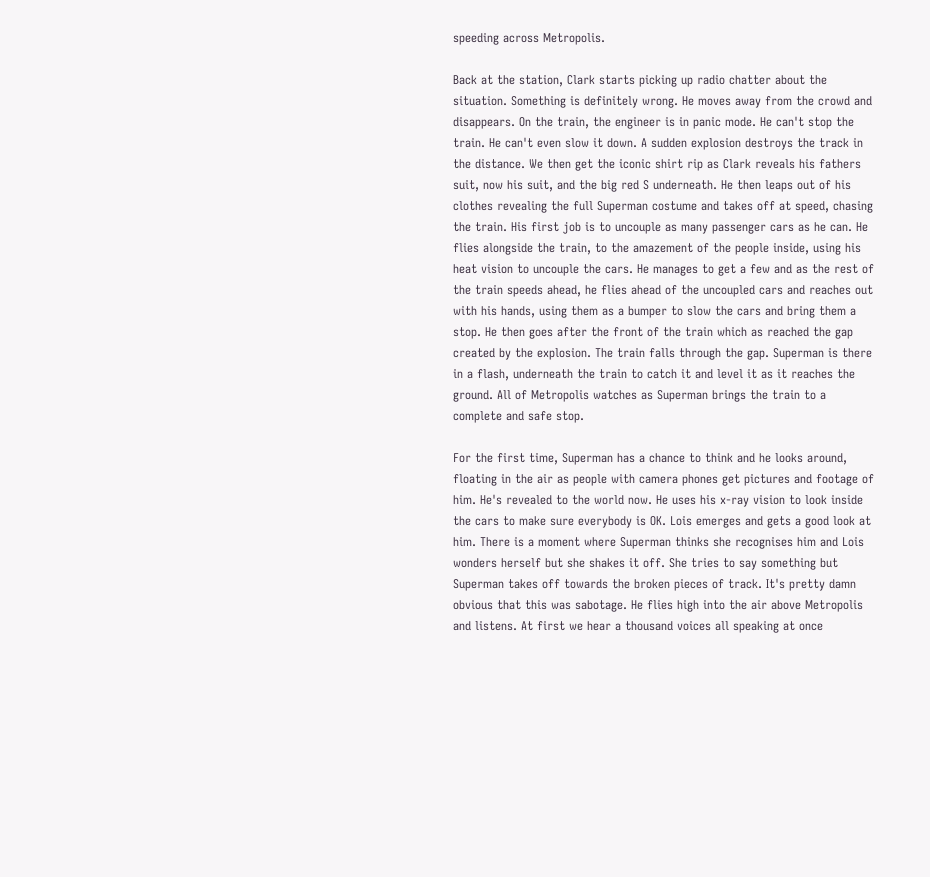speeding across Metropolis.

Back at the station, Clark starts picking up radio chatter about the situation. Something is definitely wrong. He moves away from the crowd and disappears. On the train, the engineer is in panic mode. He can't stop the train. He can't even slow it down. A sudden explosion destroys the track in the distance. We then get the iconic shirt rip as Clark reveals his fathers suit, now his suit, and the big red S underneath. He then leaps out of his clothes revealing the full Superman costume and takes off at speed, chasing the train. His first job is to uncouple as many passenger cars as he can. He flies alongside the train, to the amazement of the people inside, using his heat vision to uncouple the cars. He manages to get a few and as the rest of the train speeds ahead, he flies ahead of the uncoupled cars and reaches out with his hands, using them as a bumper to slow the cars and bring them a stop. He then goes after the front of the train which as reached the gap created by the explosion. The train falls through the gap. Superman is there in a flash, underneath the train to catch it and level it as it reaches the ground. All of Metropolis watches as Superman brings the train to a complete and safe stop.

For the first time, Superman has a chance to think and he looks around, floating in the air as people with camera phones get pictures and footage of him. He's revealed to the world now. He uses his x-ray vision to look inside the cars to make sure everybody is OK. Lois emerges and gets a good look at him. There is a moment where Superman thinks she recognises him and Lois wonders herself but she shakes it off. She tries to say something but Superman takes off towards the broken pieces of track. It's pretty damn obvious that this was sabotage. He flies high into the air above Metropolis and listens. At first we hear a thousand voices all speaking at once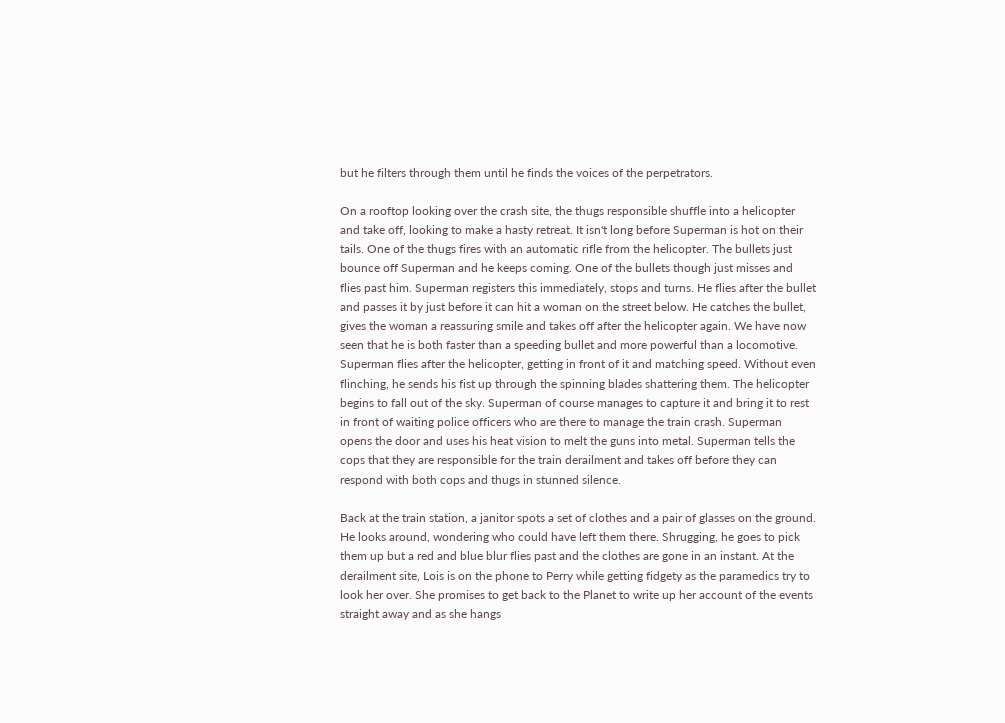but he filters through them until he finds the voices of the perpetrators.

On a rooftop looking over the crash site, the thugs responsible shuffle into a helicopter and take off, looking to make a hasty retreat. It isn't long before Superman is hot on their tails. One of the thugs fires with an automatic rifle from the helicopter. The bullets just bounce off Superman and he keeps coming. One of the bullets though just misses and flies past him. Superman registers this immediately, stops and turns. He flies after the bullet and passes it by just before it can hit a woman on the street below. He catches the bullet, gives the woman a reassuring smile and takes off after the helicopter again. We have now seen that he is both faster than a speeding bullet and more powerful than a locomotive. Superman flies after the helicopter, getting in front of it and matching speed. Without even flinching, he sends his fist up through the spinning blades shattering them. The helicopter begins to fall out of the sky. Superman of course manages to capture it and bring it to rest in front of waiting police officers who are there to manage the train crash. Superman opens the door and uses his heat vision to melt the guns into metal. Superman tells the cops that they are responsible for the train derailment and takes off before they can respond with both cops and thugs in stunned silence.

Back at the train station, a janitor spots a set of clothes and a pair of glasses on the ground. He looks around, wondering who could have left them there. Shrugging, he goes to pick them up but a red and blue blur flies past and the clothes are gone in an instant. At the derailment site, Lois is on the phone to Perry while getting fidgety as the paramedics try to look her over. She promises to get back to the Planet to write up her account of the events straight away and as she hangs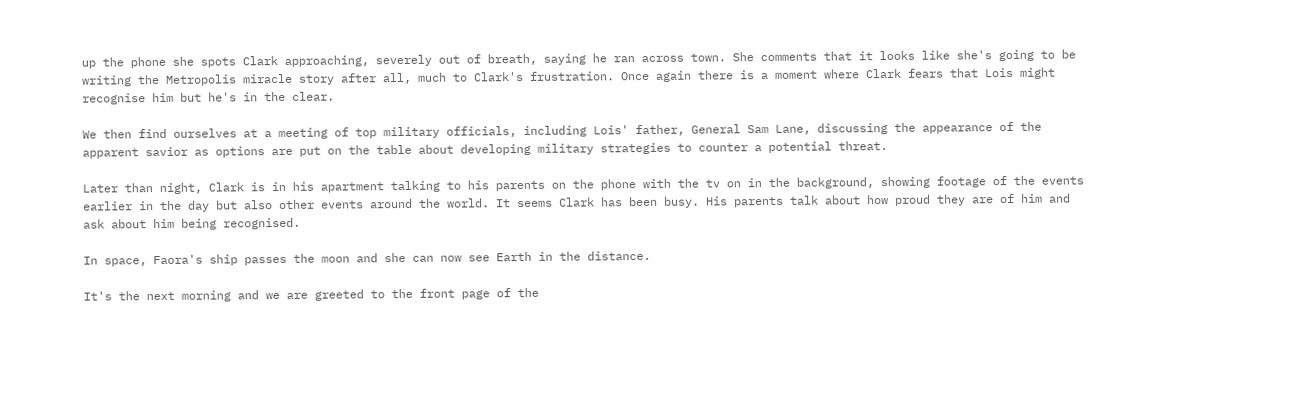up the phone she spots Clark approaching, severely out of breath, saying he ran across town. She comments that it looks like she's going to be writing the Metropolis miracle story after all, much to Clark's frustration. Once again there is a moment where Clark fears that Lois might recognise him but he's in the clear.

We then find ourselves at a meeting of top military officials, including Lois' father, General Sam Lane, discussing the appearance of the apparent savior as options are put on the table about developing military strategies to counter a potential threat.

Later than night, Clark is in his apartment talking to his parents on the phone with the tv on in the background, showing footage of the events earlier in the day but also other events around the world. It seems Clark has been busy. His parents talk about how proud they are of him and ask about him being recognised.

In space, Faora's ship passes the moon and she can now see Earth in the distance.

It's the next morning and we are greeted to the front page of the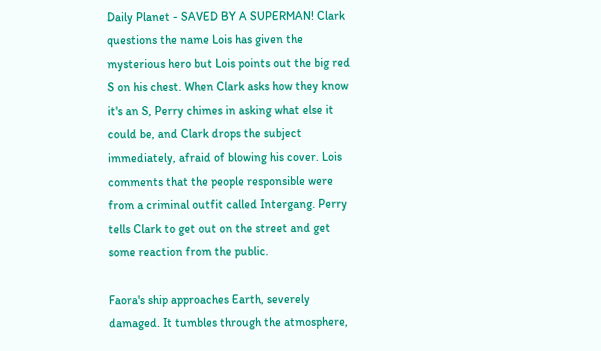Daily Planet - SAVED BY A SUPERMAN! Clark questions the name Lois has given the mysterious hero but Lois points out the big red S on his chest. When Clark asks how they know it's an S, Perry chimes in asking what else it could be, and Clark drops the subject immediately, afraid of blowing his cover. Lois comments that the people responsible were from a criminal outfit called Intergang. Perry tells Clark to get out on the street and get some reaction from the public.

Faora's ship approaches Earth, severely damaged. It tumbles through the atmosphere,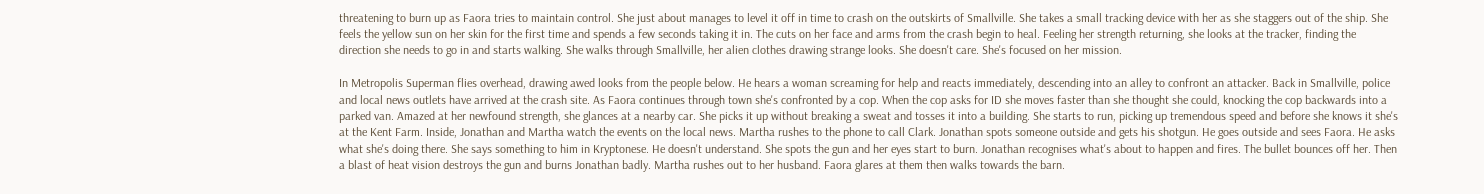threatening to burn up as Faora tries to maintain control. She just about manages to level it off in time to crash on the outskirts of Smallville. She takes a small tracking device with her as she staggers out of the ship. She feels the yellow sun on her skin for the first time and spends a few seconds taking it in. The cuts on her face and arms from the crash begin to heal. Feeling her strength returning, she looks at the tracker, finding the direction she needs to go in and starts walking. She walks through Smallville, her alien clothes drawing strange looks. She doesn't care. She's focused on her mission.

In Metropolis Superman flies overhead, drawing awed looks from the people below. He hears a woman screaming for help and reacts immediately, descending into an alley to confront an attacker. Back in Smallville, police and local news outlets have arrived at the crash site. As Faora continues through town she's confronted by a cop. When the cop asks for ID she moves faster than she thought she could, knocking the cop backwards into a parked van. Amazed at her newfound strength, she glances at a nearby car. She picks it up without breaking a sweat and tosses it into a building. She starts to run, picking up tremendous speed and before she knows it she's at the Kent Farm. Inside, Jonathan and Martha watch the events on the local news. Martha rushes to the phone to call Clark. Jonathan spots someone outside and gets his shotgun. He goes outside and sees Faora. He asks what she's doing there. She says something to him in Kryptonese. He doesn't understand. She spots the gun and her eyes start to burn. Jonathan recognises what's about to happen and fires. The bullet bounces off her. Then a blast of heat vision destroys the gun and burns Jonathan badly. Martha rushes out to her husband. Faora glares at them then walks towards the barn.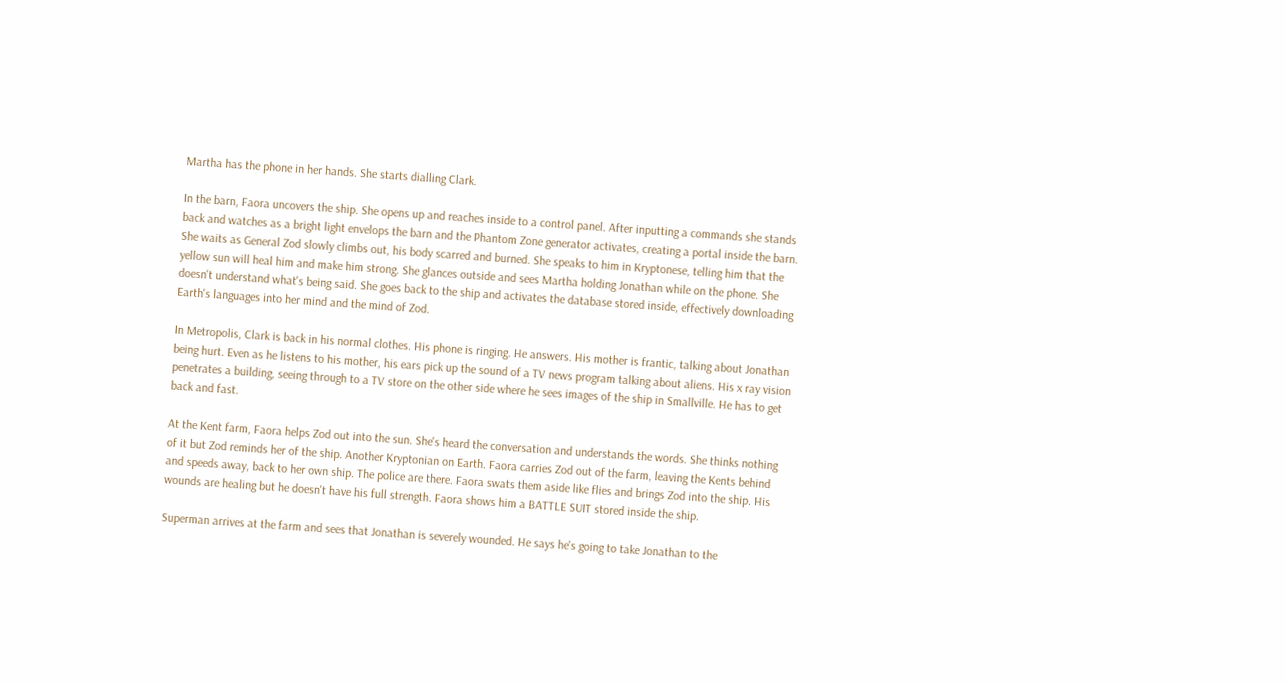Martha has the phone in her hands. She starts dialling Clark.

In the barn, Faora uncovers the ship. She opens up and reaches inside to a control panel. After inputting a commands she stands back and watches as a bright light envelops the barn and the Phantom Zone generator activates, creating a portal inside the barn. She waits as General Zod slowly climbs out, his body scarred and burned. She speaks to him in Kryptonese, telling him that the yellow sun will heal him and make him strong. She glances outside and sees Martha holding Jonathan while on the phone. She doesn't understand what's being said. She goes back to the ship and activates the database stored inside, effectively downloading Earth's languages into her mind and the mind of Zod.

In Metropolis, Clark is back in his normal clothes. His phone is ringing. He answers. His mother is frantic, talking about Jonathan being hurt. Even as he listens to his mother, his ears pick up the sound of a TV news program talking about aliens. His x ray vision penetrates a building, seeing through to a TV store on the other side where he sees images of the ship in Smallville. He has to get back and fast.

At the Kent farm, Faora helps Zod out into the sun. She's heard the conversation and understands the words. She thinks nothing of it but Zod reminds her of the ship. Another Kryptonian on Earth. Faora carries Zod out of the farm, leaving the Kents behind and speeds away, back to her own ship. The police are there. Faora swats them aside like flies and brings Zod into the ship. His wounds are healing but he doesn't have his full strength. Faora shows him a BATTLE SUIT stored inside the ship.

Superman arrives at the farm and sees that Jonathan is severely wounded. He says he's going to take Jonathan to the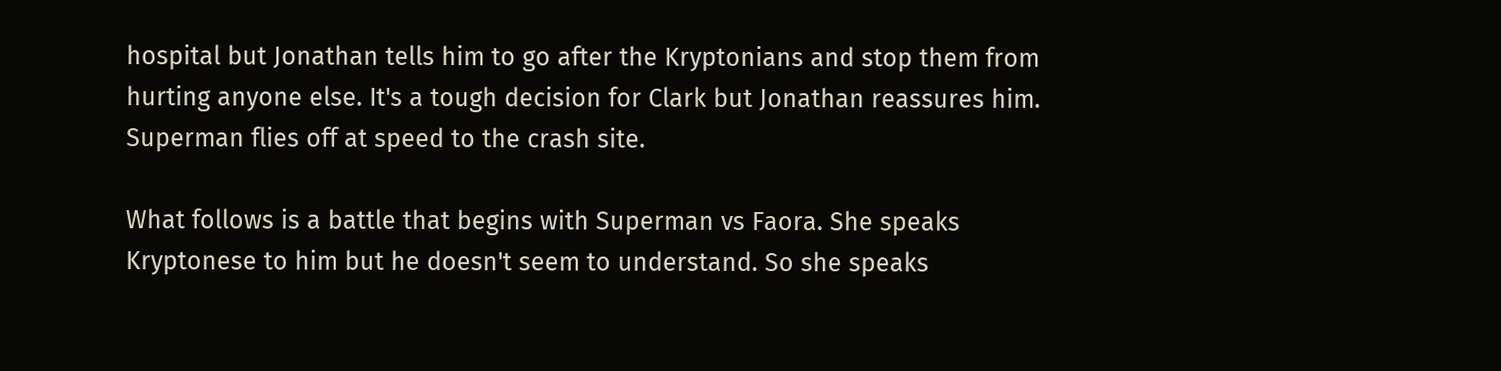hospital but Jonathan tells him to go after the Kryptonians and stop them from hurting anyone else. It's a tough decision for Clark but Jonathan reassures him. Superman flies off at speed to the crash site.

What follows is a battle that begins with Superman vs Faora. She speaks Kryptonese to him but he doesn't seem to understand. So she speaks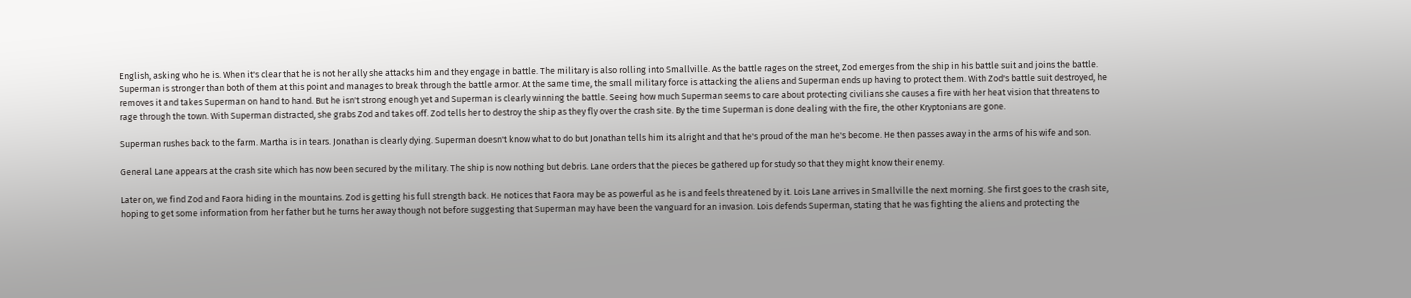English, asking who he is. When it's clear that he is not her ally she attacks him and they engage in battle. The military is also rolling into Smallville. As the battle rages on the street, Zod emerges from the ship in his battle suit and joins the battle. Superman is stronger than both of them at this point and manages to break through the battle armor. At the same time, the small military force is attacking the aliens and Superman ends up having to protect them. With Zod's battle suit destroyed, he removes it and takes Superman on hand to hand. But he isn't strong enough yet and Superman is clearly winning the battle. Seeing how much Superman seems to care about protecting civilians she causes a fire with her heat vision that threatens to rage through the town. With Superman distracted, she grabs Zod and takes off. Zod tells her to destroy the ship as they fly over the crash site. By the time Superman is done dealing with the fire, the other Kryptonians are gone.

Superman rushes back to the farm. Martha is in tears. Jonathan is clearly dying. Superman doesn't know what to do but Jonathan tells him its alright and that he's proud of the man he's become. He then passes away in the arms of his wife and son.

General Lane appears at the crash site which has now been secured by the military. The ship is now nothing but debris. Lane orders that the pieces be gathered up for study so that they might know their enemy.

Later on, we find Zod and Faora hiding in the mountains. Zod is getting his full strength back. He notices that Faora may be as powerful as he is and feels threatened by it. Lois Lane arrives in Smallville the next morning. She first goes to the crash site, hoping to get some information from her father but he turns her away though not before suggesting that Superman may have been the vanguard for an invasion. Lois defends Superman, stating that he was fighting the aliens and protecting the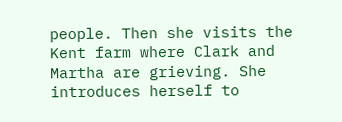people. Then she visits the Kent farm where Clark and Martha are grieving. She introduces herself to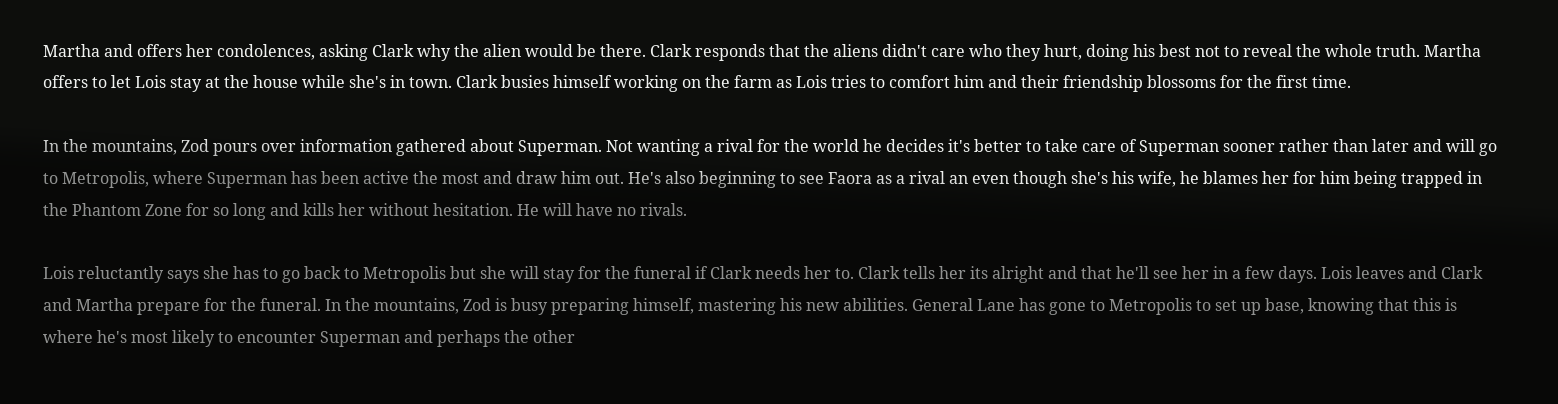Martha and offers her condolences, asking Clark why the alien would be there. Clark responds that the aliens didn't care who they hurt, doing his best not to reveal the whole truth. Martha offers to let Lois stay at the house while she's in town. Clark busies himself working on the farm as Lois tries to comfort him and their friendship blossoms for the first time.

In the mountains, Zod pours over information gathered about Superman. Not wanting a rival for the world he decides it's better to take care of Superman sooner rather than later and will go to Metropolis, where Superman has been active the most and draw him out. He's also beginning to see Faora as a rival an even though she's his wife, he blames her for him being trapped in the Phantom Zone for so long and kills her without hesitation. He will have no rivals.

Lois reluctantly says she has to go back to Metropolis but she will stay for the funeral if Clark needs her to. Clark tells her its alright and that he'll see her in a few days. Lois leaves and Clark and Martha prepare for the funeral. In the mountains, Zod is busy preparing himself, mastering his new abilities. General Lane has gone to Metropolis to set up base, knowing that this is where he's most likely to encounter Superman and perhaps the other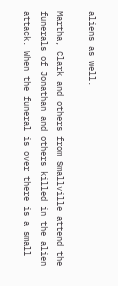aliens as well.

Martha, Clark and others from Smallville attend the funerals of Jonathan and others killed in the alien attack. When the funeral is over there is a small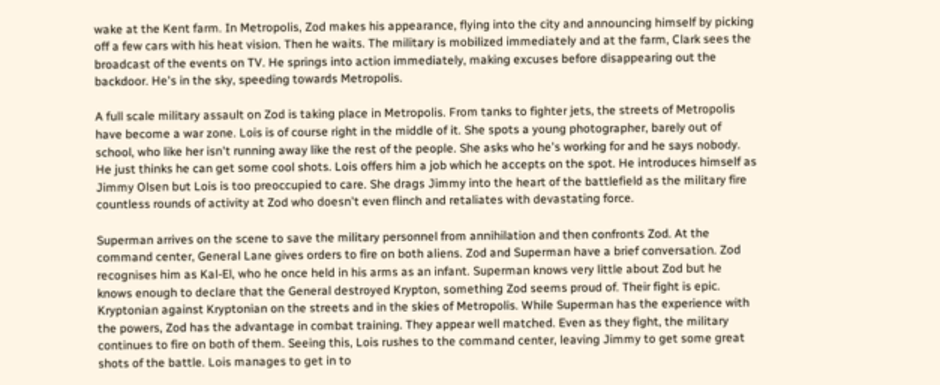wake at the Kent farm. In Metropolis, Zod makes his appearance, flying into the city and announcing himself by picking off a few cars with his heat vision. Then he waits. The military is mobilized immediately and at the farm, Clark sees the broadcast of the events on TV. He springs into action immediately, making excuses before disappearing out the backdoor. He's in the sky, speeding towards Metropolis.

A full scale military assault on Zod is taking place in Metropolis. From tanks to fighter jets, the streets of Metropolis have become a war zone. Lois is of course right in the middle of it. She spots a young photographer, barely out of school, who like her isn't running away like the rest of the people. She asks who he's working for and he says nobody. He just thinks he can get some cool shots. Lois offers him a job which he accepts on the spot. He introduces himself as Jimmy Olsen but Lois is too preoccupied to care. She drags Jimmy into the heart of the battlefield as the military fire countless rounds of activity at Zod who doesn't even flinch and retaliates with devastating force.

Superman arrives on the scene to save the military personnel from annihilation and then confronts Zod. At the command center, General Lane gives orders to fire on both aliens. Zod and Superman have a brief conversation. Zod recognises him as Kal-El, who he once held in his arms as an infant. Superman knows very little about Zod but he knows enough to declare that the General destroyed Krypton, something Zod seems proud of. Their fight is epic. Kryptonian against Kryptonian on the streets and in the skies of Metropolis. While Superman has the experience with the powers, Zod has the advantage in combat training. They appear well matched. Even as they fight, the military continues to fire on both of them. Seeing this, Lois rushes to the command center, leaving Jimmy to get some great shots of the battle. Lois manages to get in to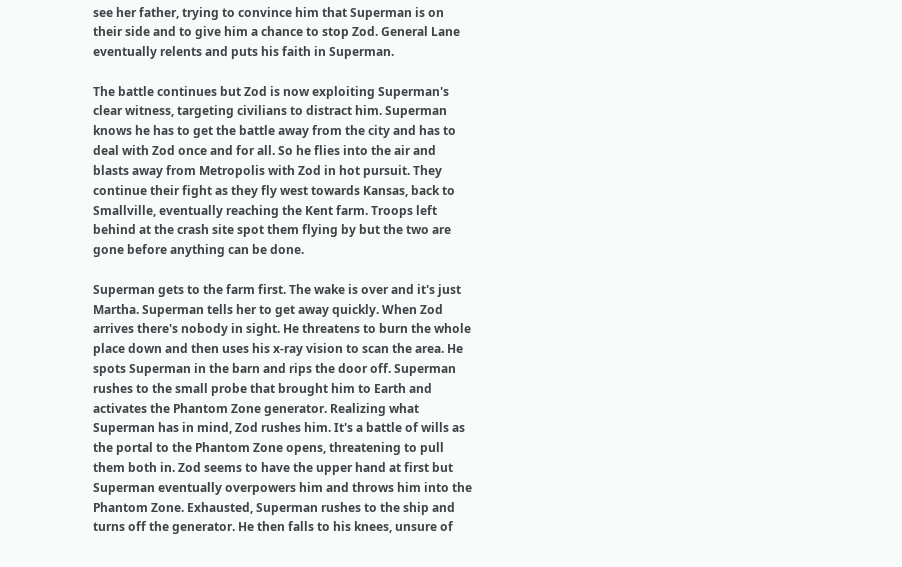see her father, trying to convince him that Superman is on their side and to give him a chance to stop Zod. General Lane eventually relents and puts his faith in Superman.

The battle continues but Zod is now exploiting Superman's clear witness, targeting civilians to distract him. Superman knows he has to get the battle away from the city and has to deal with Zod once and for all. So he flies into the air and blasts away from Metropolis with Zod in hot pursuit. They continue their fight as they fly west towards Kansas, back to Smallville, eventually reaching the Kent farm. Troops left behind at the crash site spot them flying by but the two are gone before anything can be done.

Superman gets to the farm first. The wake is over and it's just Martha. Superman tells her to get away quickly. When Zod arrives there's nobody in sight. He threatens to burn the whole place down and then uses his x-ray vision to scan the area. He spots Superman in the barn and rips the door off. Superman rushes to the small probe that brought him to Earth and activates the Phantom Zone generator. Realizing what Superman has in mind, Zod rushes him. It's a battle of wills as the portal to the Phantom Zone opens, threatening to pull them both in. Zod seems to have the upper hand at first but Superman eventually overpowers him and throws him into the Phantom Zone. Exhausted, Superman rushes to the ship and turns off the generator. He then falls to his knees, unsure of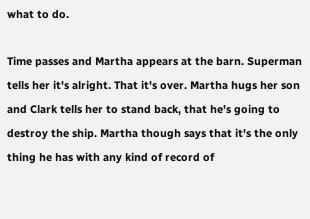what to do.

Time passes and Martha appears at the barn. Superman tells her it's alright. That it's over. Martha hugs her son and Clark tells her to stand back, that he's going to destroy the ship. Martha though says that it's the only thing he has with any kind of record of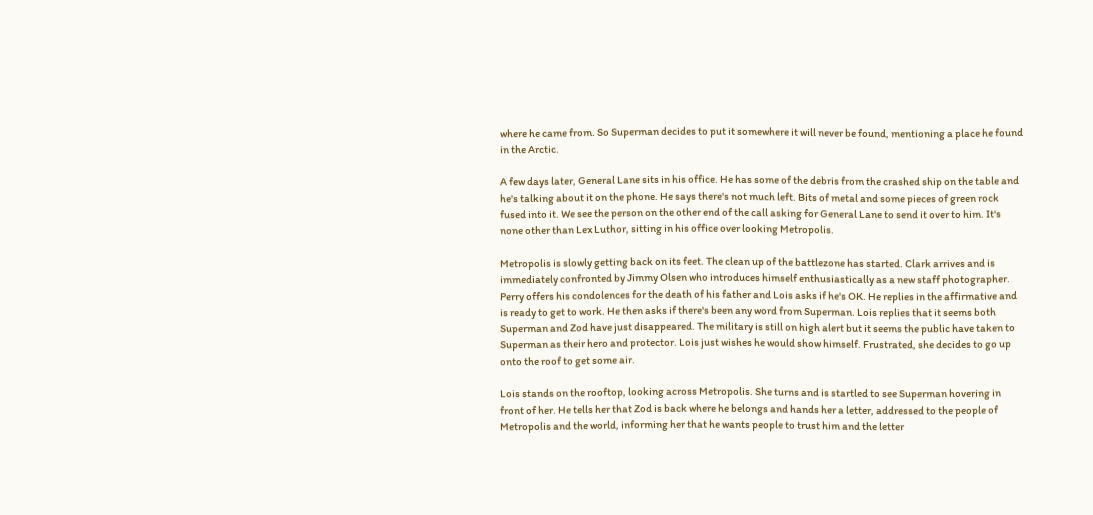where he came from. So Superman decides to put it somewhere it will never be found, mentioning a place he found in the Arctic.

A few days later, General Lane sits in his office. He has some of the debris from the crashed ship on the table and he's talking about it on the phone. He says there's not much left. Bits of metal and some pieces of green rock fused into it. We see the person on the other end of the call asking for General Lane to send it over to him. It's none other than Lex Luthor, sitting in his office over looking Metropolis.

Metropolis is slowly getting back on its feet. The clean up of the battlezone has started. Clark arrives and is immediately confronted by Jimmy Olsen who introduces himself enthusiastically as a new staff photographer. Perry offers his condolences for the death of his father and Lois asks if he's OK. He replies in the affirmative and is ready to get to work. He then asks if there's been any word from Superman. Lois replies that it seems both Superman and Zod have just disappeared. The military is still on high alert but it seems the public have taken to Superman as their hero and protector. Lois just wishes he would show himself. Frustrated, she decides to go up onto the roof to get some air.

Lois stands on the rooftop, looking across Metropolis. She turns and is startled to see Superman hovering in front of her. He tells her that Zod is back where he belongs and hands her a letter, addressed to the people of Metropolis and the world, informing her that he wants people to trust him and the letter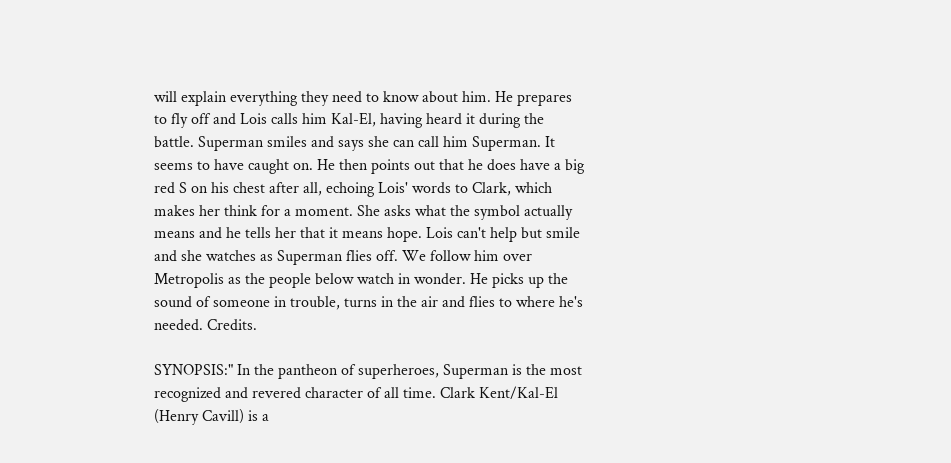will explain everything they need to know about him. He prepares to fly off and Lois calls him Kal-El, having heard it during the battle. Superman smiles and says she can call him Superman. It seems to have caught on. He then points out that he does have a big red S on his chest after all, echoing Lois' words to Clark, which makes her think for a moment. She asks what the symbol actually means and he tells her that it means hope. Lois can't help but smile and she watches as Superman flies off. We follow him over Metropolis as the people below watch in wonder. He picks up the sound of someone in trouble, turns in the air and flies to where he's needed. Credits.

SYNOPSIS:" In the pantheon of superheroes, Superman is the most recognized and revered character of all time. Clark Kent/Kal-El (Henry Cavill) is a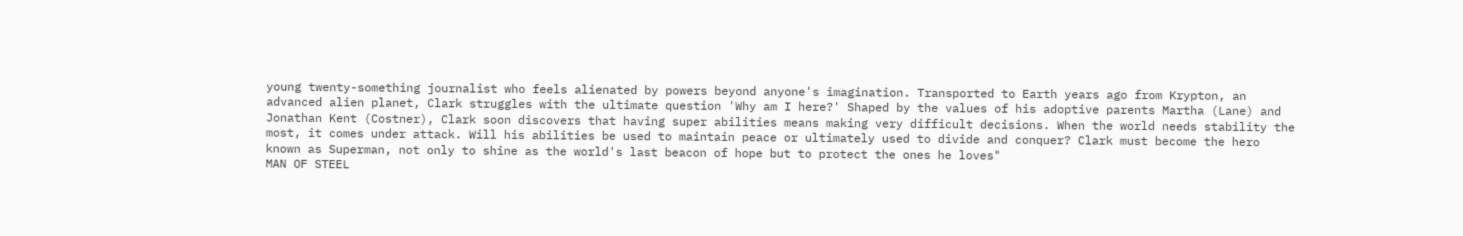young twenty-something journalist who feels alienated by powers beyond anyone's imagination. Transported to Earth years ago from Krypton, an advanced alien planet, Clark struggles with the ultimate question 'Why am I here?' Shaped by the values of his adoptive parents Martha (Lane) and Jonathan Kent (Costner), Clark soon discovers that having super abilities means making very difficult decisions. When the world needs stability the most, it comes under attack. Will his abilities be used to maintain peace or ultimately used to divide and conquer? Clark must become the hero known as Superman, not only to shine as the world's last beacon of hope but to protect the ones he loves"
MAN OF STEEL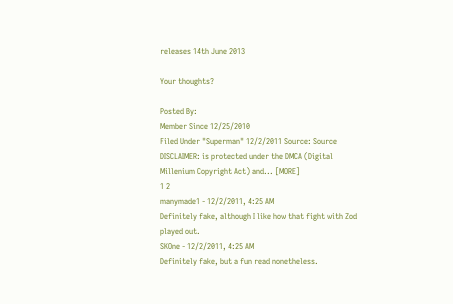releases 14th June 2013

Your thoughts?

Posted By:
Member Since 12/25/2010
Filed Under "Superman" 12/2/2011 Source: Source
DISCLAIMER: is protected under the DMCA (Digital Millenium Copyright Act) and... [MORE]
1 2
manymade1 - 12/2/2011, 4:25 AM
Definitely fake, although I like how that fight with Zod played out.
SKOne - 12/2/2011, 4:25 AM
Definitely fake, but a fun read nonetheless.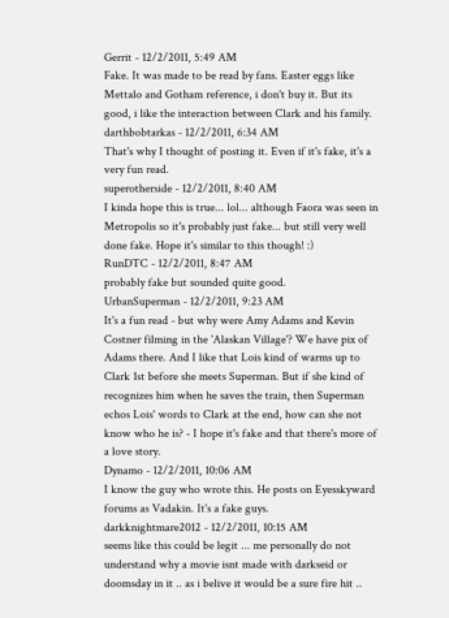Gerrit - 12/2/2011, 5:49 AM
Fake. It was made to be read by fans. Easter eggs like Mettalo and Gotham reference, i don't buy it. But its good, i like the interaction between Clark and his family.
darthbobtarkas - 12/2/2011, 6:34 AM
That's why I thought of posting it. Even if it's fake, it's a very fun read.
superotherside - 12/2/2011, 8:40 AM
I kinda hope this is true... lol... although Faora was seen in Metropolis so it's probably just fake... but still very well done fake. Hope it's similar to this though! :)
RunDTC - 12/2/2011, 8:47 AM
probably fake but sounded quite good.
UrbanSuperman - 12/2/2011, 9:23 AM
It's a fun read - but why were Amy Adams and Kevin Costner filming in the 'Alaskan Village'? We have pix of Adams there. And I like that Lois kind of warms up to Clark 1st before she meets Superman. But if she kind of recognizes him when he saves the train, then Superman echos Lois' words to Clark at the end, how can she not know who he is? - I hope it's fake and that there's more of a love story.
Dynamo - 12/2/2011, 10:06 AM
I know the guy who wrote this. He posts on Eyesskyward forums as Vadakin. It's a fake guys.
darkknightmare2012 - 12/2/2011, 10:15 AM
seems like this could be legit ... me personally do not understand why a movie isnt made with darkseid or doomsday in it .. as i belive it would be a sure fire hit ..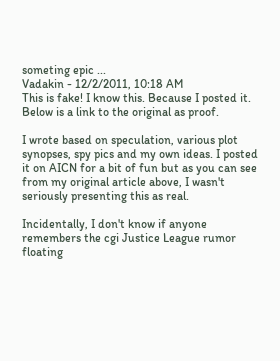someting epic ...
Vadakin - 12/2/2011, 10:18 AM
This is fake! I know this. Because I posted it. Below is a link to the original as proof.

I wrote based on speculation, various plot synopses, spy pics and my own ideas. I posted it on AICN for a bit of fun but as you can see from my original article above, I wasn't seriously presenting this as real.

Incidentally, I don't know if anyone remembers the cgi Justice League rumor floating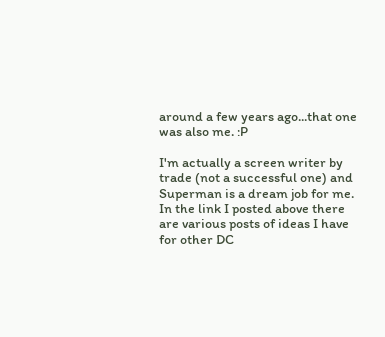around a few years ago...that one was also me. :P

I'm actually a screen writer by trade (not a successful one) and Superman is a dream job for me. In the link I posted above there are various posts of ideas I have for other DC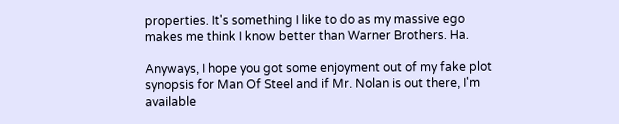properties. It's something I like to do as my massive ego makes me think I know better than Warner Brothers. Ha.

Anyways, I hope you got some enjoyment out of my fake plot synopsis for Man Of Steel and if Mr. Nolan is out there, I'm available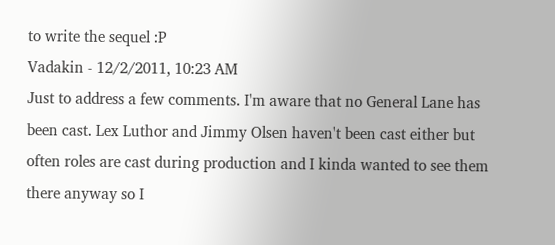to write the sequel :P
Vadakin - 12/2/2011, 10:23 AM
Just to address a few comments. I'm aware that no General Lane has been cast. Lex Luthor and Jimmy Olsen haven't been cast either but often roles are cast during production and I kinda wanted to see them there anyway so I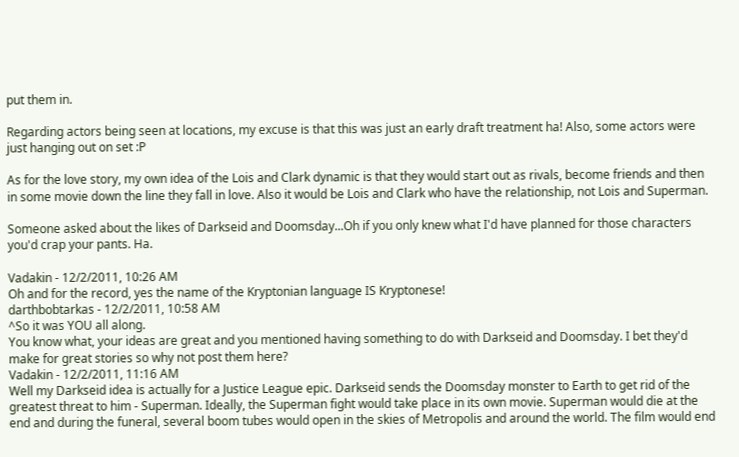put them in.

Regarding actors being seen at locations, my excuse is that this was just an early draft treatment ha! Also, some actors were just hanging out on set :P

As for the love story, my own idea of the Lois and Clark dynamic is that they would start out as rivals, become friends and then in some movie down the line they fall in love. Also it would be Lois and Clark who have the relationship, not Lois and Superman.

Someone asked about the likes of Darkseid and Doomsday...Oh if you only knew what I'd have planned for those characters you'd crap your pants. Ha.

Vadakin - 12/2/2011, 10:26 AM
Oh and for the record, yes the name of the Kryptonian language IS Kryptonese!
darthbobtarkas - 12/2/2011, 10:58 AM
^So it was YOU all along.
You know what, your ideas are great and you mentioned having something to do with Darkseid and Doomsday. I bet they'd make for great stories so why not post them here?
Vadakin - 12/2/2011, 11:16 AM
Well my Darkseid idea is actually for a Justice League epic. Darkseid sends the Doomsday monster to Earth to get rid of the greatest threat to him - Superman. Ideally, the Superman fight would take place in its own movie. Superman would die at the end and during the funeral, several boom tubes would open in the skies of Metropolis and around the world. The film would end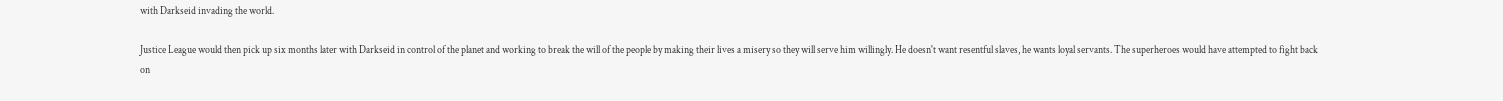with Darkseid invading the world.

Justice League would then pick up six months later with Darkseid in control of the planet and working to break the will of the people by making their lives a misery so they will serve him willingly. He doesn't want resentful slaves, he wants loyal servants. The superheroes would have attempted to fight back on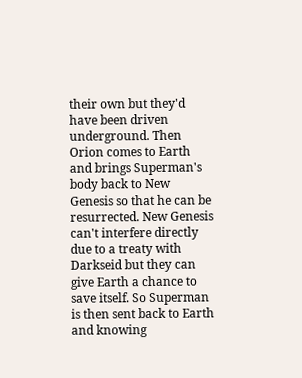their own but they'd have been driven underground. Then Orion comes to Earth and brings Superman's body back to New Genesis so that he can be resurrected. New Genesis can't interfere directly due to a treaty with Darkseid but they can give Earth a chance to save itself. So Superman is then sent back to Earth and knowing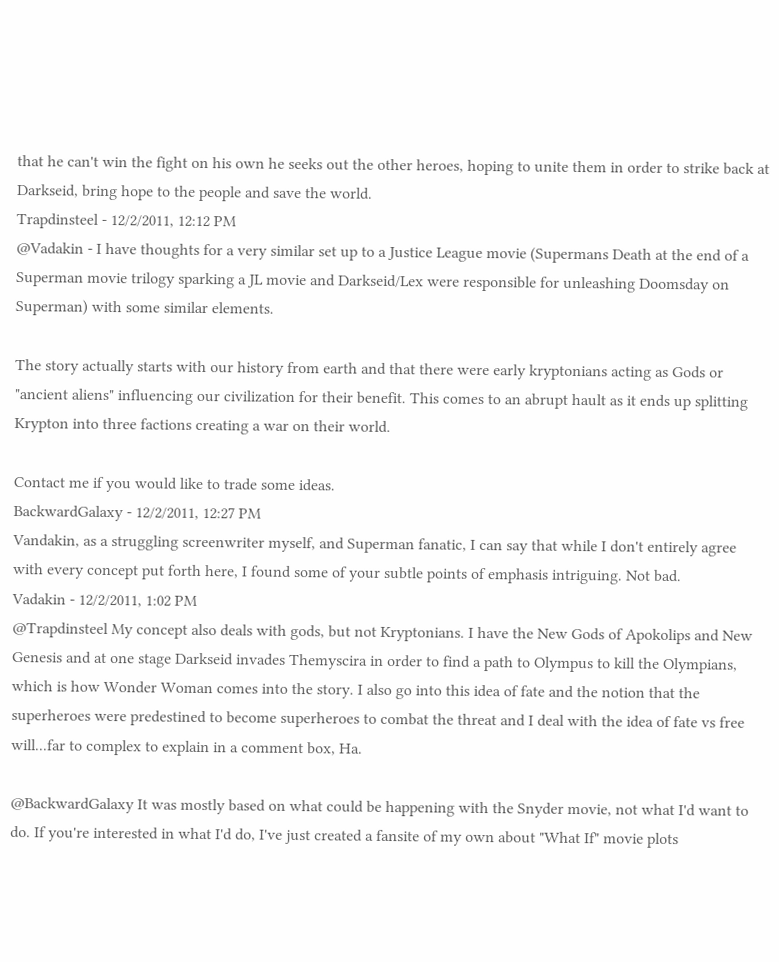that he can't win the fight on his own he seeks out the other heroes, hoping to unite them in order to strike back at Darkseid, bring hope to the people and save the world.
Trapdinsteel - 12/2/2011, 12:12 PM
@Vadakin - I have thoughts for a very similar set up to a Justice League movie (Supermans Death at the end of a Superman movie trilogy sparking a JL movie and Darkseid/Lex were responsible for unleashing Doomsday on Superman) with some similar elements.

The story actually starts with our history from earth and that there were early kryptonians acting as Gods or "ancient aliens" influencing our civilization for their benefit. This comes to an abrupt hault as it ends up splitting Krypton into three factions creating a war on their world.

Contact me if you would like to trade some ideas.
BackwardGalaxy - 12/2/2011, 12:27 PM
Vandakin, as a struggling screenwriter myself, and Superman fanatic, I can say that while I don't entirely agree with every concept put forth here, I found some of your subtle points of emphasis intriguing. Not bad.
Vadakin - 12/2/2011, 1:02 PM
@Trapdinsteel My concept also deals with gods, but not Kryptonians. I have the New Gods of Apokolips and New Genesis and at one stage Darkseid invades Themyscira in order to find a path to Olympus to kill the Olympians, which is how Wonder Woman comes into the story. I also go into this idea of fate and the notion that the superheroes were predestined to become superheroes to combat the threat and I deal with the idea of fate vs free will...far to complex to explain in a comment box, Ha.

@BackwardGalaxy It was mostly based on what could be happening with the Snyder movie, not what I'd want to do. If you're interested in what I'd do, I've just created a fansite of my own about "What If" movie plots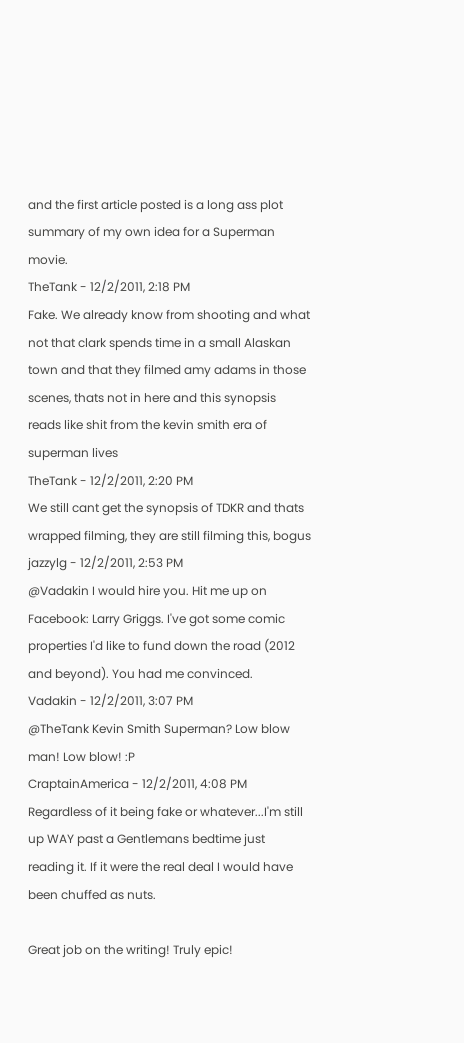and the first article posted is a long ass plot summary of my own idea for a Superman movie.
TheTank - 12/2/2011, 2:18 PM
Fake. We already know from shooting and what not that clark spends time in a small Alaskan town and that they filmed amy adams in those scenes, thats not in here and this synopsis reads like shit from the kevin smith era of superman lives
TheTank - 12/2/2011, 2:20 PM
We still cant get the synopsis of TDKR and thats wrapped filming, they are still filming this, bogus
jazzylg - 12/2/2011, 2:53 PM
@Vadakin I would hire you. Hit me up on Facebook: Larry Griggs. I've got some comic properties I'd like to fund down the road (2012 and beyond). You had me convinced.
Vadakin - 12/2/2011, 3:07 PM
@TheTank Kevin Smith Superman? Low blow man! Low blow! :P
CraptainAmerica - 12/2/2011, 4:08 PM
Regardless of it being fake or whatever...I'm still up WAY past a Gentlemans bedtime just reading it. If it were the real deal I would have been chuffed as nuts.

Great job on the writing! Truly epic!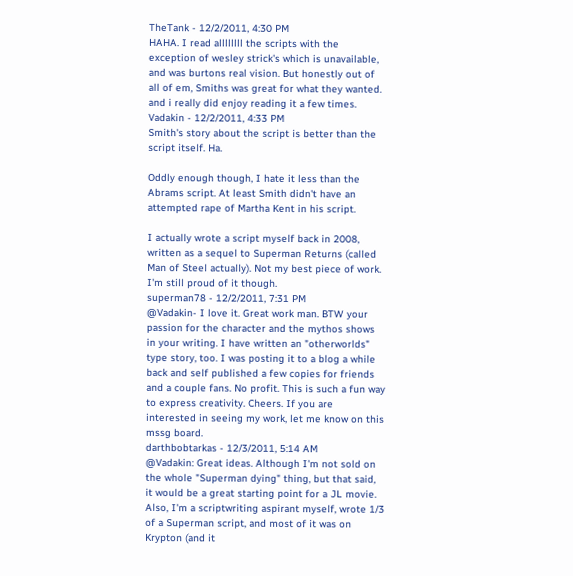TheTank - 12/2/2011, 4:30 PM
HAHA. I read allllllll the scripts with the exception of wesley strick's which is unavailable, and was burtons real vision. But honestly out of all of em, Smiths was great for what they wanted. and i really did enjoy reading it a few times.
Vadakin - 12/2/2011, 4:33 PM
Smith's story about the script is better than the script itself. Ha.

Oddly enough though, I hate it less than the Abrams script. At least Smith didn't have an attempted rape of Martha Kent in his script.

I actually wrote a script myself back in 2008, written as a sequel to Superman Returns (called Man of Steel actually). Not my best piece of work. I'm still proud of it though.
superman78 - 12/2/2011, 7:31 PM
@Vadakin- I love it. Great work man. BTW your passion for the character and the mythos shows in your writing. I have written an "otherworlds" type story, too. I was posting it to a blog a while back and self published a few copies for friends and a couple fans. No profit. This is such a fun way to express creativity. Cheers. If you are interested in seeing my work, let me know on this mssg board.
darthbobtarkas - 12/3/2011, 5:14 AM
@Vadakin: Great ideas. Although I'm not sold on the whole "Superman dying" thing, but that said, it would be a great starting point for a JL movie.
Also, I'm a scriptwriting aspirant myself, wrote 1/3 of a Superman script, and most of it was on Krypton (and it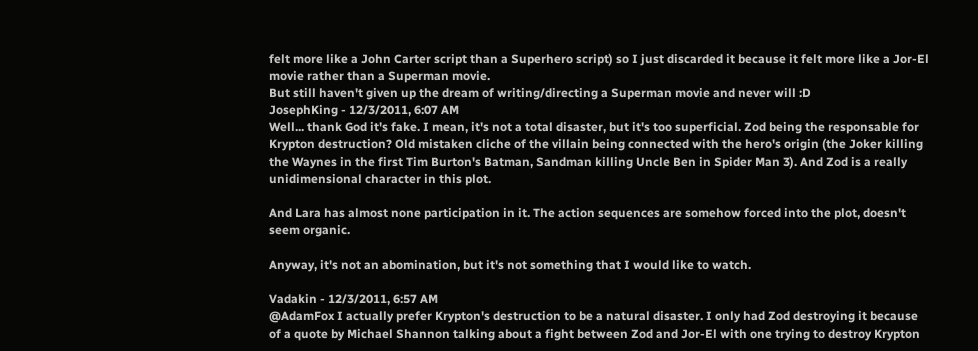felt more like a John Carter script than a Superhero script) so I just discarded it because it felt more like a Jor-El movie rather than a Superman movie.
But still haven't given up the dream of writing/directing a Superman movie and never will :D
JosephKing - 12/3/2011, 6:07 AM
Well... thank God it's fake. I mean, it's not a total disaster, but it's too superficial. Zod being the responsable for Krypton destruction? Old mistaken cliche of the villain being connected with the hero's origin (the Joker killing the Waynes in the first Tim Burton's Batman, Sandman killing Uncle Ben in Spider Man 3). And Zod is a really unidimensional character in this plot.

And Lara has almost none participation in it. The action sequences are somehow forced into the plot, doesn't seem organic.

Anyway, it's not an abomination, but it's not something that I would like to watch.

Vadakin - 12/3/2011, 6:57 AM
@AdamFox I actually prefer Krypton's destruction to be a natural disaster. I only had Zod destroying it because of a quote by Michael Shannon talking about a fight between Zod and Jor-El with one trying to destroy Krypton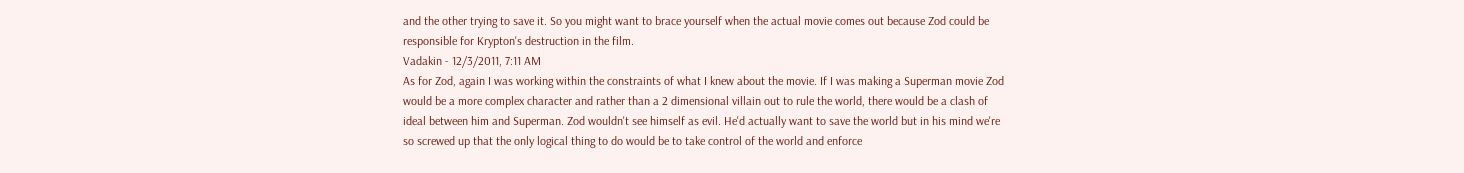and the other trying to save it. So you might want to brace yourself when the actual movie comes out because Zod could be responsible for Krypton's destruction in the film.
Vadakin - 12/3/2011, 7:11 AM
As for Zod, again I was working within the constraints of what I knew about the movie. If I was making a Superman movie Zod would be a more complex character and rather than a 2 dimensional villain out to rule the world, there would be a clash of ideal between him and Superman. Zod wouldn't see himself as evil. He'd actually want to save the world but in his mind we're so screwed up that the only logical thing to do would be to take control of the world and enforce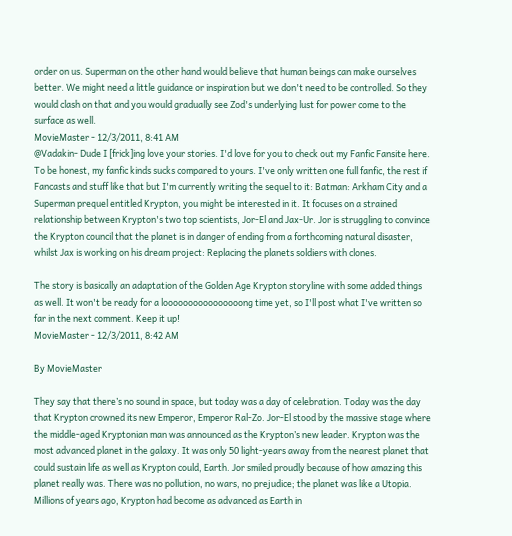order on us. Superman on the other hand would believe that human beings can make ourselves better. We might need a little guidance or inspiration but we don't need to be controlled. So they would clash on that and you would gradually see Zod's underlying lust for power come to the surface as well.
MovieMaster - 12/3/2011, 8:41 AM
@Vadakin- Dude I [frick]ing love your stories. I'd love for you to check out my Fanfic Fansite here. To be honest, my fanfic kinds sucks compared to yours. I've only written one full fanfic, the rest if Fancasts and stuff like that but I'm currently writing the sequel to it: Batman: Arkham City and a Superman prequel entitled Krypton, you might be interested in it. It focuses on a strained relationship between Krypton's two top scientists, Jor-El and Jax-Ur. Jor is struggling to convince the Krypton council that the planet is in danger of ending from a forthcoming natural disaster, whilst Jax is working on his dream project: Replacing the planets soldiers with clones.

The story is basically an adaptation of the Golden Age Krypton storyline with some added things as well. It won't be ready for a loooooooooooooooong time yet, so I'll post what I've written so far in the next comment. Keep it up!
MovieMaster - 12/3/2011, 8:42 AM

By MovieMaster

They say that there’s no sound in space, but today was a day of celebration. Today was the day that Krypton crowned its new Emperor, Emperor Ral-Zo. Jor-El stood by the massive stage where the middle-aged Kryptonian man was announced as the Krypton’s new leader. Krypton was the most advanced planet in the galaxy. It was only 50 light-years away from the nearest planet that could sustain life as well as Krypton could, Earth. Jor smiled proudly because of how amazing this planet really was. There was no pollution, no wars, no prejudice; the planet was like a Utopia. Millions of years ago, Krypton had become as advanced as Earth in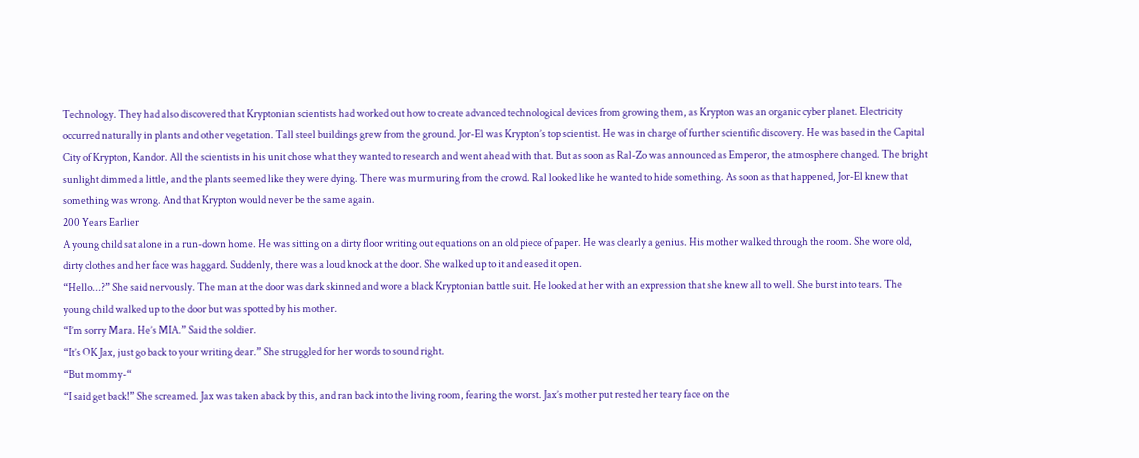Technology. They had also discovered that Kryptonian scientists had worked out how to create advanced technological devices from growing them, as Krypton was an organic cyber planet. Electricity occurred naturally in plants and other vegetation. Tall steel buildings grew from the ground. Jor-El was Krypton’s top scientist. He was in charge of further scientific discovery. He was based in the Capital City of Krypton, Kandor. All the scientists in his unit chose what they wanted to research and went ahead with that. But as soon as Ral-Zo was announced as Emperor, the atmosphere changed. The bright sunlight dimmed a little, and the plants seemed like they were dying. There was murmuring from the crowd. Ral looked like he wanted to hide something. As soon as that happened, Jor-El knew that something was wrong. And that Krypton would never be the same again.
200 Years Earlier
A young child sat alone in a run-down home. He was sitting on a dirty floor writing out equations on an old piece of paper. He was clearly a genius. His mother walked through the room. She wore old, dirty clothes and her face was haggard. Suddenly, there was a loud knock at the door. She walked up to it and eased it open.
“Hello...?” She said nervously. The man at the door was dark skinned and wore a black Kryptonian battle suit. He looked at her with an expression that she knew all to well. She burst into tears. The young child walked up to the door but was spotted by his mother.
“I’m sorry Mara. He’s MIA.” Said the soldier.
“It’s OK Jax, just go back to your writing dear.” She struggled for her words to sound right.
“But mommy-“
“I said get back!” She screamed. Jax was taken aback by this, and ran back into the living room, fearing the worst. Jax’s mother put rested her teary face on the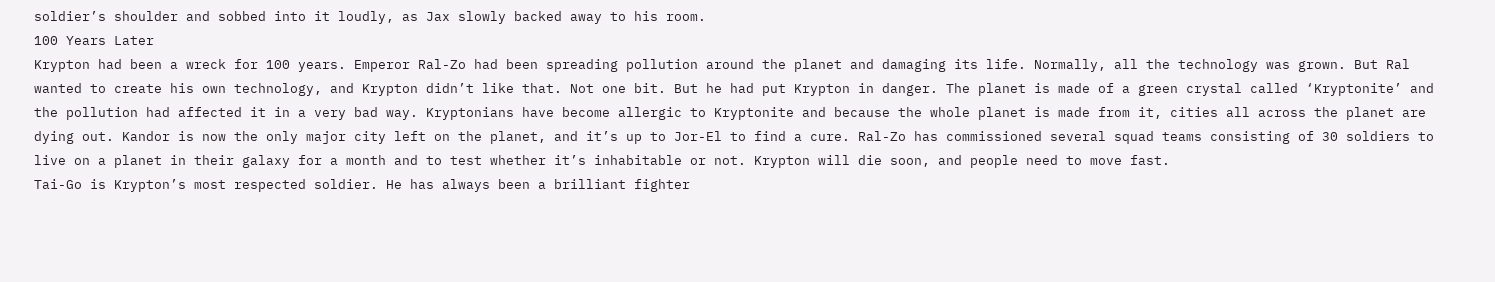soldier’s shoulder and sobbed into it loudly, as Jax slowly backed away to his room.
100 Years Later
Krypton had been a wreck for 100 years. Emperor Ral-Zo had been spreading pollution around the planet and damaging its life. Normally, all the technology was grown. But Ral wanted to create his own technology, and Krypton didn’t like that. Not one bit. But he had put Krypton in danger. The planet is made of a green crystal called ‘Kryptonite’ and the pollution had affected it in a very bad way. Kryptonians have become allergic to Kryptonite and because the whole planet is made from it, cities all across the planet are dying out. Kandor is now the only major city left on the planet, and it’s up to Jor-El to find a cure. Ral-Zo has commissioned several squad teams consisting of 30 soldiers to live on a planet in their galaxy for a month and to test whether it’s inhabitable or not. Krypton will die soon, and people need to move fast.
Tai-Go is Krypton’s most respected soldier. He has always been a brilliant fighter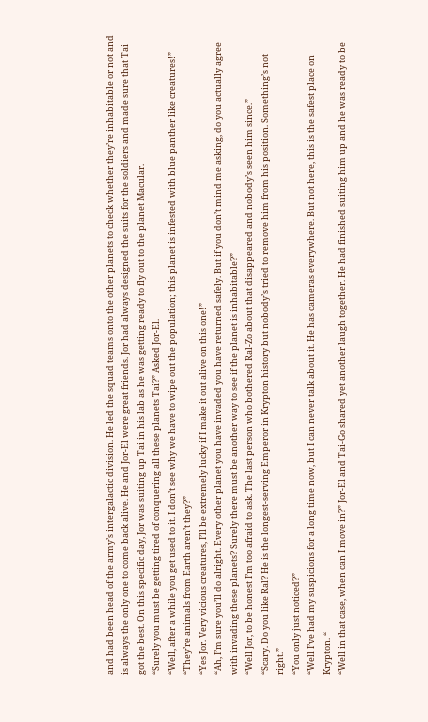and had been head of the army’s intergalactic division. He led the squad teams onto the other planets to check whether they’re inhabitable or not and is always the only one to come back alive. He and Jor-El were great friends. Jor had always designed the suits for the soldiers and made sure that Tai got the best. On this specific day, Jor was suiting up Tai in his lab as he was getting ready to fly out to the planet Macular.
“Surely you must be getting tired of conquering all these planets Tai?” Asked Jor-El.
“Well, after a while you get used to it. I don’t see why we have to wipe out the population; this planet is infested with blue panther like creatures!”
“They’re animals from Earth aren’t they?”
“Yes Jor. Very vicious creatures, I’ll be extremely lucky if I make it out alive on this one!”
“Ah, I’m sure you’ll do alright. Every other planet you have invaded you have returned safely. But if you don’t mind me asking, do you actually agree with invading these planets? Surely there must be another way to see if the planet is inhabitable?”
“Well Jor, to be honest I’m too afraid to ask. The last person who bothered Ral-Zo about that disappeared and nobody’s seen him since.”
“Scary. Do you like Ral? He is the longest-serving Emperor in Krypton history but nobody’s tried to remove him from his position. Something’s not right.”
“You only just noticed?”
“Well I’ve had my suspicions for a long time now, but I can never talk about it. He has cameras everywhere. But not here, this is the safest place on Krypton. “
“Well in that case, when can I move in?” Jor-El and Tai-Go shared yet another laugh together. He had finished suiting him up and he was ready to be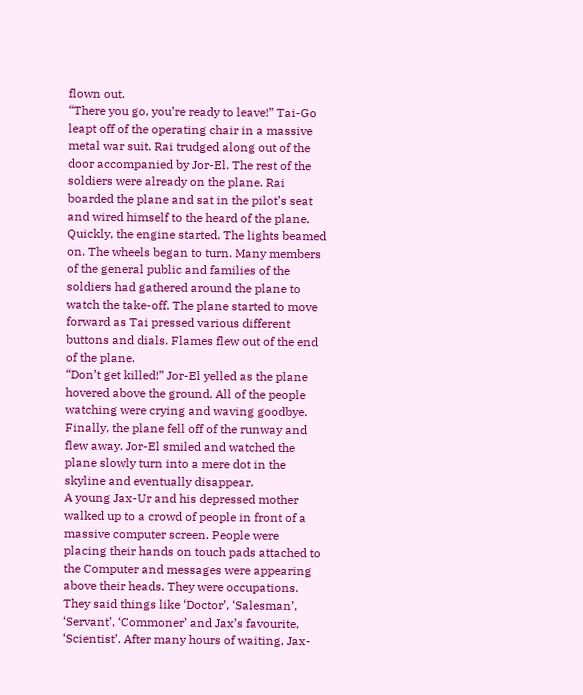flown out.
“There you go, you’re ready to leave!” Tai-Go leapt off of the operating chair in a massive metal war suit. Rai trudged along out of the door accompanied by Jor-El. The rest of the soldiers were already on the plane. Rai boarded the plane and sat in the pilot’s seat and wired himself to the heard of the plane. Quickly, the engine started. The lights beamed on. The wheels began to turn. Many members of the general public and families of the soldiers had gathered around the plane to watch the take-off. The plane started to move forward as Tai pressed various different buttons and dials. Flames flew out of the end of the plane.
“Don’t get killed!” Jor-El yelled as the plane hovered above the ground. All of the people watching were crying and waving goodbye. Finally, the plane fell off of the runway and flew away. Jor-El smiled and watched the plane slowly turn into a mere dot in the skyline and eventually disappear.
A young Jax-Ur and his depressed mother walked up to a crowd of people in front of a massive computer screen. People were placing their hands on touch pads attached to the Computer and messages were appearing above their heads. They were occupations. They said things like ‘Doctor’, ‘Salesman’, ‘Servant’, ‘Commoner’ and Jax’s favourite, ‘Scientist’. After many hours of waiting, Jax-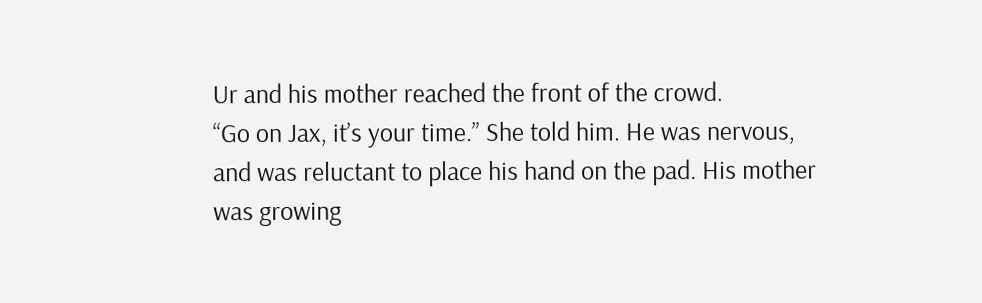Ur and his mother reached the front of the crowd.
“Go on Jax, it’s your time.” She told him. He was nervous, and was reluctant to place his hand on the pad. His mother was growing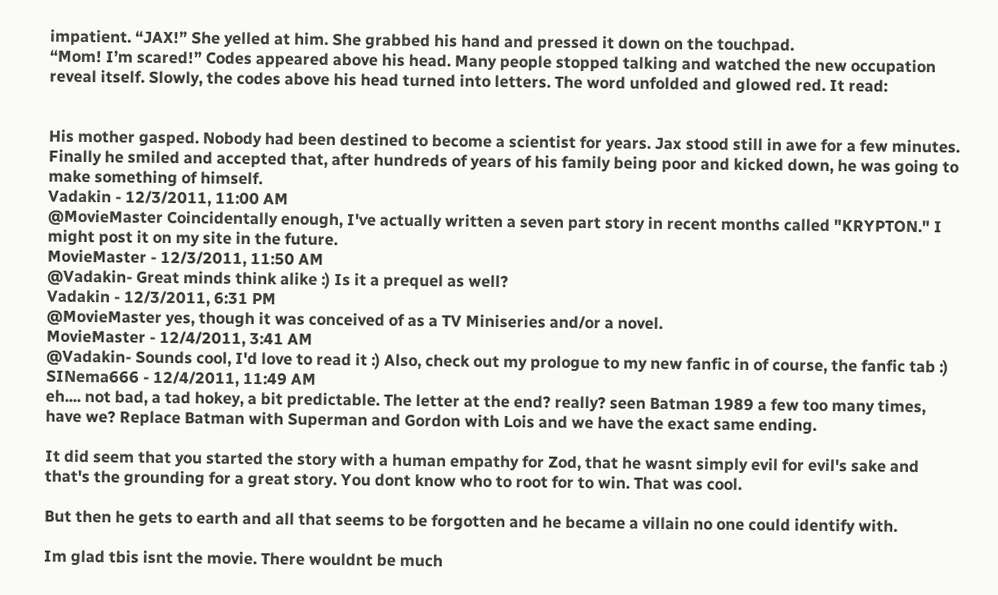impatient. “JAX!” She yelled at him. She grabbed his hand and pressed it down on the touchpad.
“Mom! I’m scared!” Codes appeared above his head. Many people stopped talking and watched the new occupation reveal itself. Slowly, the codes above his head turned into letters. The word unfolded and glowed red. It read:


His mother gasped. Nobody had been destined to become a scientist for years. Jax stood still in awe for a few minutes. Finally he smiled and accepted that, after hundreds of years of his family being poor and kicked down, he was going to make something of himself.
Vadakin - 12/3/2011, 11:00 AM
@MovieMaster Coincidentally enough, I've actually written a seven part story in recent months called "KRYPTON." I might post it on my site in the future.
MovieMaster - 12/3/2011, 11:50 AM
@Vadakin- Great minds think alike :) Is it a prequel as well?
Vadakin - 12/3/2011, 6:31 PM
@MovieMaster yes, though it was conceived of as a TV Miniseries and/or a novel.
MovieMaster - 12/4/2011, 3:41 AM
@Vadakin- Sounds cool, I'd love to read it :) Also, check out my prologue to my new fanfic in of course, the fanfic tab :)
SINema666 - 12/4/2011, 11:49 AM
eh.... not bad, a tad hokey, a bit predictable. The letter at the end? really? seen Batman 1989 a few too many times, have we? Replace Batman with Superman and Gordon with Lois and we have the exact same ending.

It did seem that you started the story with a human empathy for Zod, that he wasnt simply evil for evil's sake and that's the grounding for a great story. You dont know who to root for to win. That was cool.

But then he gets to earth and all that seems to be forgotten and he became a villain no one could identify with.

Im glad tbis isnt the movie. There wouldnt be much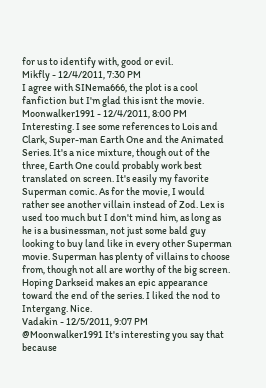for us to identify with, good or evil.
Mikfly - 12/4/2011, 7:30 PM
I agree with SINema666, the plot is a cool fanfiction but I'm glad this isnt the movie.
Moonwalker1991 - 12/4/2011, 8:00 PM
Interesting. I see some references to Lois and Clark, Super-man Earth One and the Animated Series. It's a nice mixture, though out of the three, Earth One could probably work best translated on screen. It's easily my favorite Superman comic. As for the movie, I would rather see another villain instead of Zod. Lex is used too much but I don't mind him, as long as he is a businessman, not just some bald guy looking to buy land like in every other Superman movie. Superman has plenty of villains to choose from, though not all are worthy of the big screen. Hoping Darkseid makes an epic appearance toward the end of the series. I liked the nod to Intergang. Nice.
Vadakin - 12/5/2011, 9:07 PM
@Moonwalker1991 It's interesting you say that because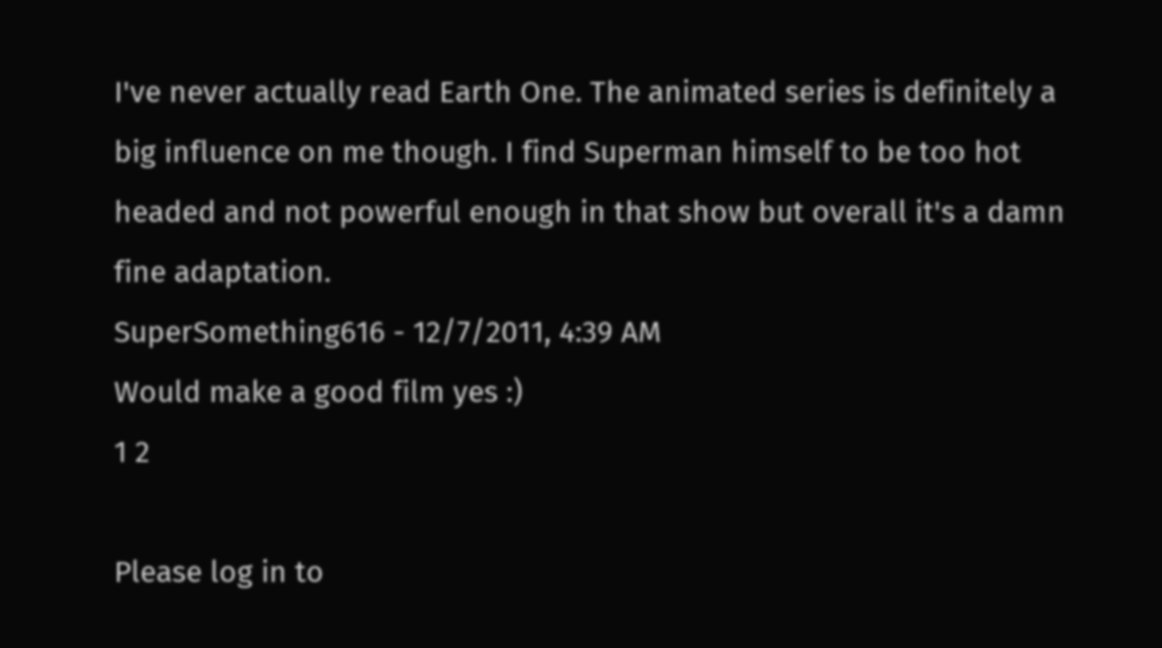I've never actually read Earth One. The animated series is definitely a big influence on me though. I find Superman himself to be too hot headed and not powerful enough in that show but overall it's a damn fine adaptation.
SuperSomething616 - 12/7/2011, 4:39 AM
Would make a good film yes :)
1 2

Please log in to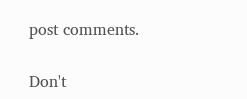post comments.

Don't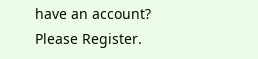have an account?
Please Register.